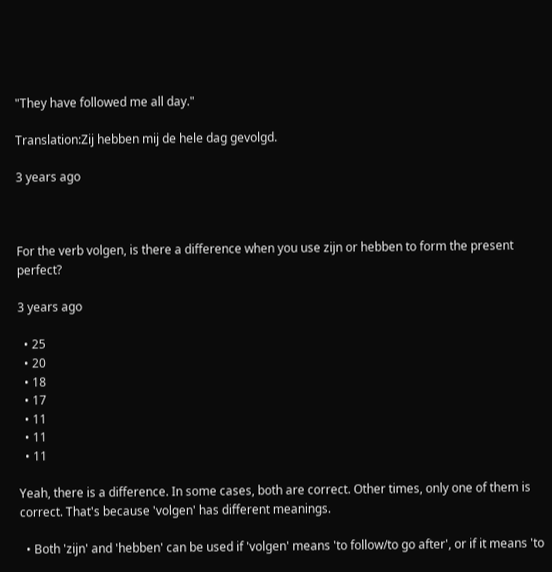"They have followed me all day."

Translation:Zij hebben mij de hele dag gevolgd.

3 years ago



For the verb volgen, is there a difference when you use zijn or hebben to form the present perfect?

3 years ago

  • 25
  • 20
  • 18
  • 17
  • 11
  • 11
  • 11

Yeah, there is a difference. In some cases, both are correct. Other times, only one of them is correct. That's because 'volgen' has different meanings.

  • Both 'zijn' and 'hebben' can be used if 'volgen' means 'to follow/to go after', or if it means 'to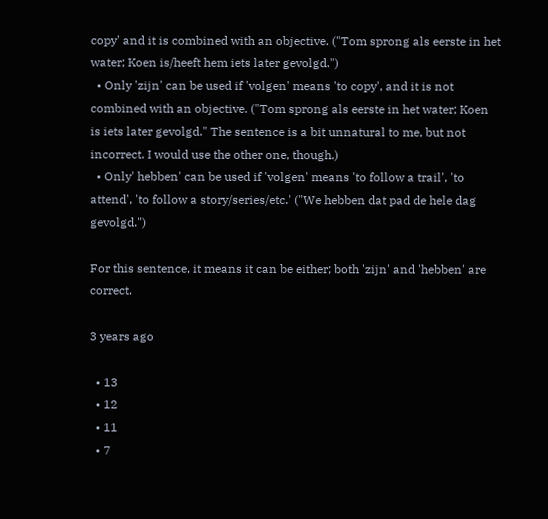copy' and it is combined with an objective. ("Tom sprong als eerste in het water; Koen is/heeft hem iets later gevolgd.")
  • Only 'zijn' can be used if 'volgen' means 'to copy', and it is not combined with an objective. ("Tom sprong als eerste in het water; Koen is iets later gevolgd." The sentence is a bit unnatural to me, but not incorrect. I would use the other one, though.)
  • Only' hebben' can be used if 'volgen' means 'to follow a trail', 'to attend', 'to follow a story/series/etc.' ("We hebben dat pad de hele dag gevolgd.")

For this sentence, it means it can be either; both 'zijn' and 'hebben' are correct.

3 years ago

  • 13
  • 12
  • 11
  • 7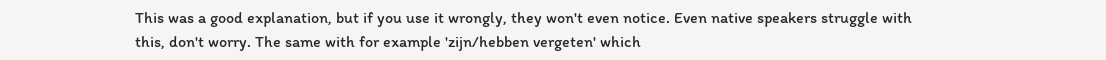This was a good explanation, but if you use it wrongly, they won't even notice. Even native speakers struggle with this, don't worry. The same with for example 'zijn/hebben vergeten' which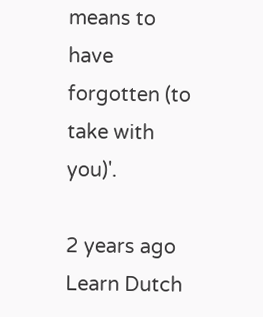means to have forgotten (to take with you)'.

2 years ago
Learn Dutch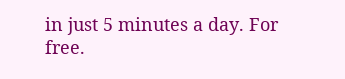in just 5 minutes a day. For free.